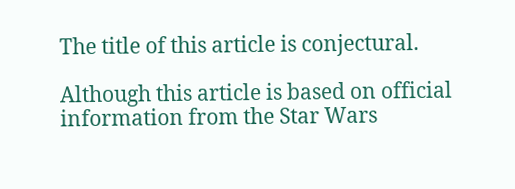The title of this article is conjectural.

Although this article is based on official information from the Star Wars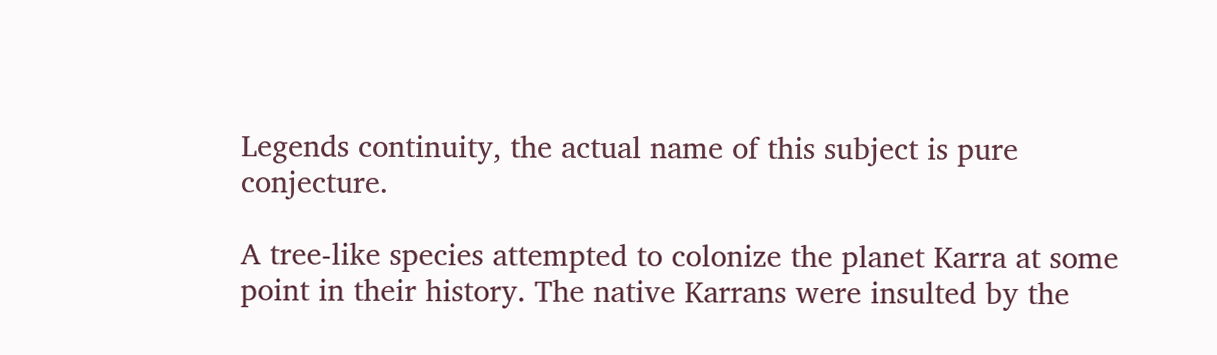Legends continuity, the actual name of this subject is pure conjecture.

A tree-like species attempted to colonize the planet Karra at some point in their history. The native Karrans were insulted by the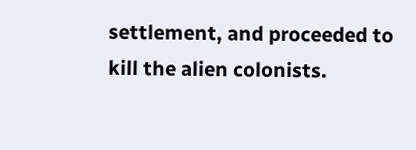settlement, and proceeded to kill the alien colonists.